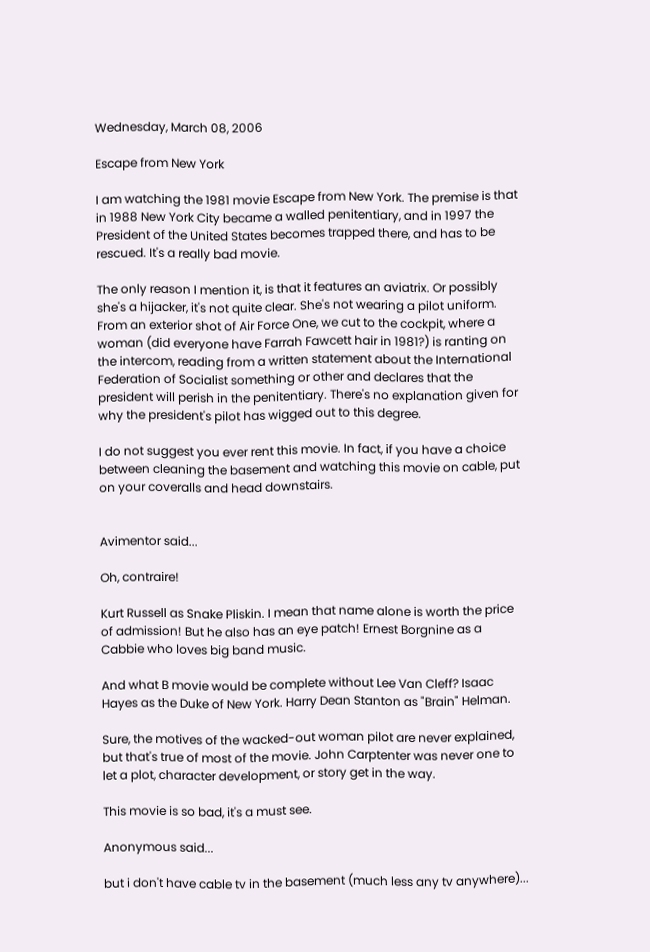Wednesday, March 08, 2006

Escape from New York

I am watching the 1981 movie Escape from New York. The premise is that in 1988 New York City became a walled penitentiary, and in 1997 the President of the United States becomes trapped there, and has to be rescued. It's a really bad movie.

The only reason I mention it, is that it features an aviatrix. Or possibly she's a hijacker, it's not quite clear. She's not wearing a pilot uniform. From an exterior shot of Air Force One, we cut to the cockpit, where a woman (did everyone have Farrah Fawcett hair in 1981?) is ranting on the intercom, reading from a written statement about the International Federation of Socialist something or other and declares that the president will perish in the penitentiary. There's no explanation given for why the president's pilot has wigged out to this degree.

I do not suggest you ever rent this movie. In fact, if you have a choice between cleaning the basement and watching this movie on cable, put on your coveralls and head downstairs.


Avimentor said...

Oh, contraire!

Kurt Russell as Snake Pliskin. I mean that name alone is worth the price of admission! But he also has an eye patch! Ernest Borgnine as a Cabbie who loves big band music.

And what B movie would be complete without Lee Van Cleff? Isaac Hayes as the Duke of New York. Harry Dean Stanton as "Brain" Helman.

Sure, the motives of the wacked-out woman pilot are never explained, but that's true of most of the movie. John Carptenter was never one to let a plot, character development, or story get in the way.

This movie is so bad, it's a must see.

Anonymous said...

but i don't have cable tv in the basement (much less any tv anywhere)...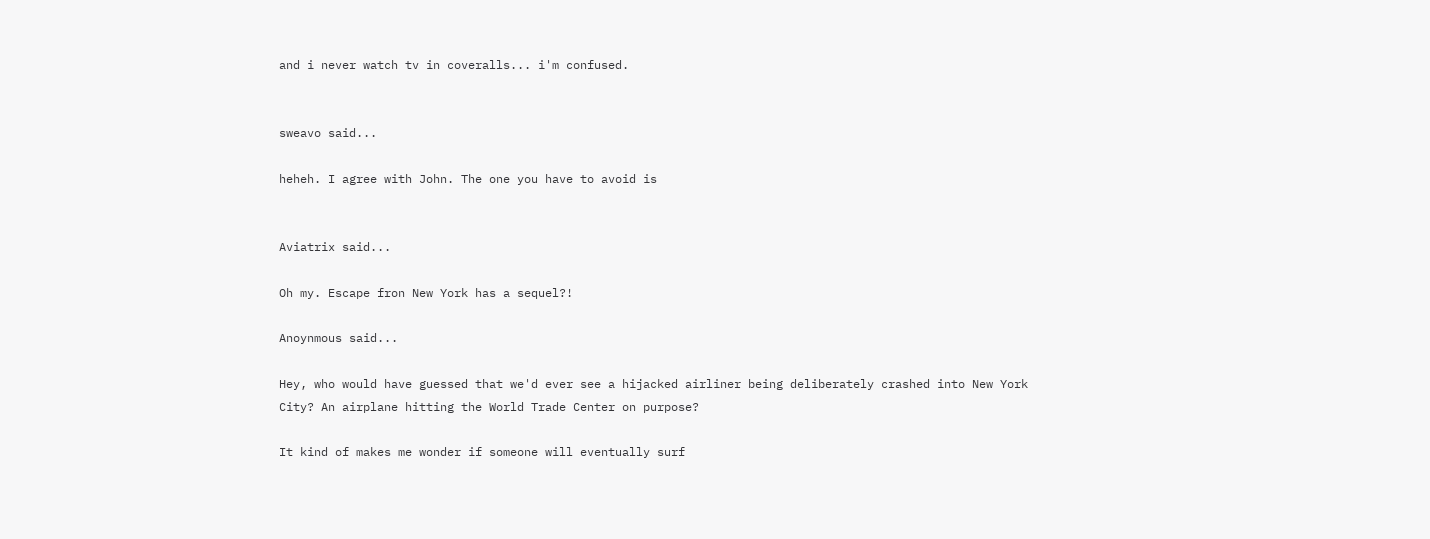and i never watch tv in coveralls... i'm confused.


sweavo said...

heheh. I agree with John. The one you have to avoid is


Aviatrix said...

Oh my. Escape fron New York has a sequel?!

Anoynmous said...

Hey, who would have guessed that we'd ever see a hijacked airliner being deliberately crashed into New York City? An airplane hitting the World Trade Center on purpose?

It kind of makes me wonder if someone will eventually surf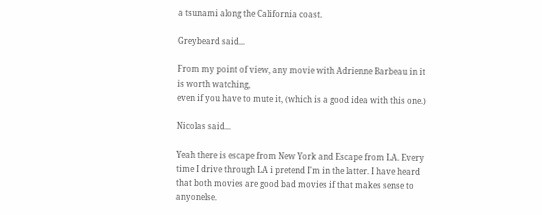a tsunami along the California coast.

Greybeard said...

From my point of view, any movie with Adrienne Barbeau in it is worth watching,
even if you have to mute it, (which is a good idea with this one.)

Nicolas said...

Yeah there is escape from New York and Escape from LA. Every time I drive through LA i pretend I'm in the latter. I have heard that both movies are good bad movies if that makes sense to anyonelse.